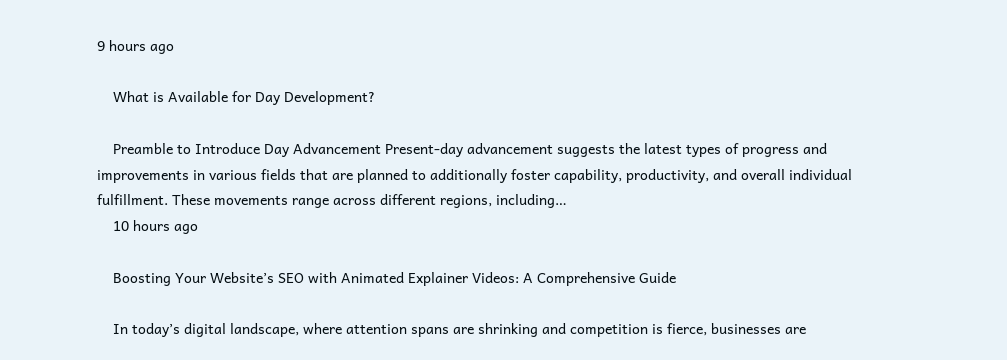9 hours ago

    What is Available for Day Development?

    Preamble to Introduce Day Advancement Present-day advancement suggests the latest types of progress and improvements in various fields that are planned to additionally foster capability, productivity, and overall individual fulfillment. These movements range across different regions, including…
    10 hours ago

    Boosting Your Website’s SEO with Animated Explainer Videos: A Comprehensive Guide

    In today’s digital landscape, where attention spans are shrinking and competition is fierce, businesses are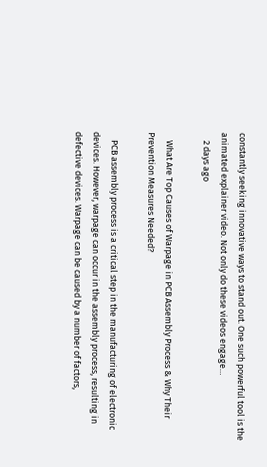constantly seeking innovative ways to stand out. One such powerful tool is the animated explainer video. Not only do these videos engage…
    2 days ago

    What Are Top Causes of Warpage in PCB Assembly Process & Why Their Prevention Measures Needed?

    PCB assembly process is a critical step in the manufacturing of electronic devices. However, warpage can occur in the assembly process, resulting in defective devices. Warpage can be caused by a number of factors,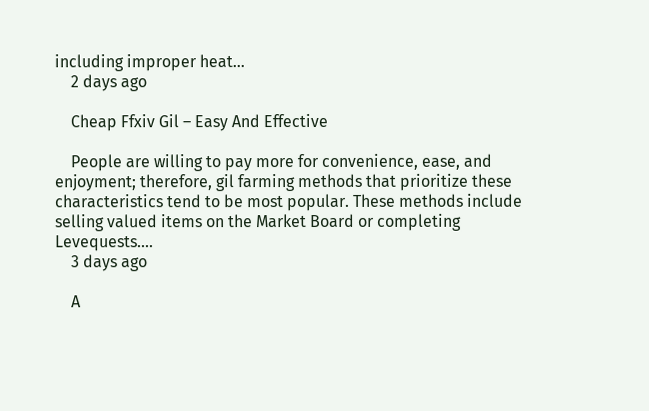including improper heat…
    2 days ago

    Cheap Ffxiv Gil – Easy And Effective

    People are willing to pay more for convenience, ease, and enjoyment; therefore, gil farming methods that prioritize these characteristics tend to be most popular. These methods include selling valued items on the Market Board or completing Levequests.…
    3 days ago

    A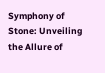Symphony of Stone: Unveiling the Allure of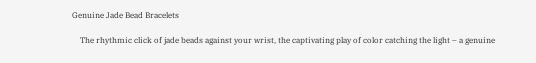Genuine Jade Bead Bracelets

    The rhythmic click of jade beads against your wrist, the captivating play of color catching the light – a genuine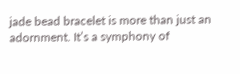jade bead bracelet is more than just an adornment. It’s a symphony of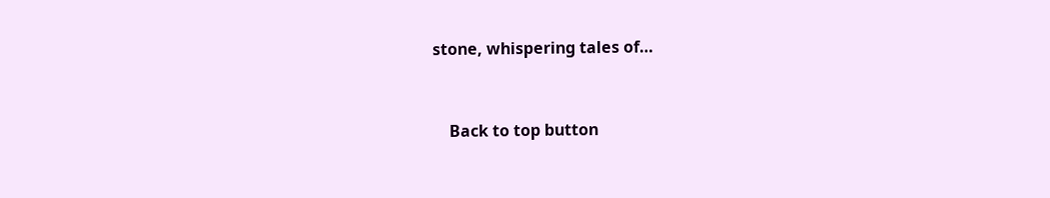stone, whispering tales of…


    Back to top button